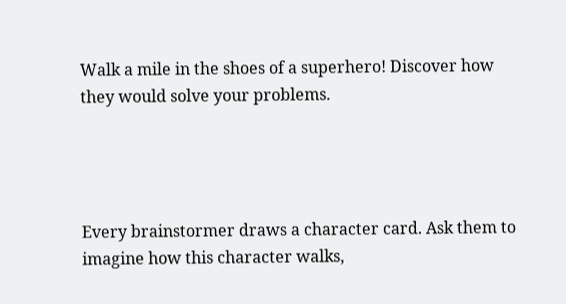Walk a mile in the shoes of a superhero! Discover how they would solve your problems.




Every brainstormer draws a character card. Ask them to imagine how this character walks,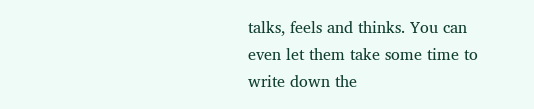talks, feels and thinks. You can even let them take some time to write down the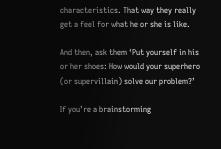characteristics. That way they really get a feel for what he or she is like.

And then, ask them ‘Put yourself in his or her shoes: How would your superhero (or supervillain) solve our problem?’

If you’re a brainstorming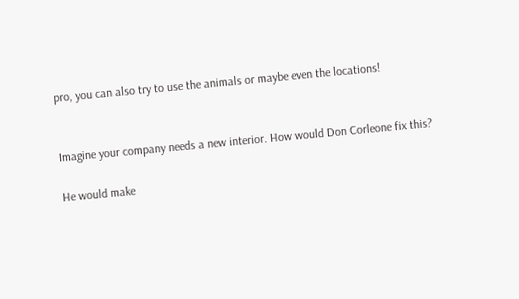pro, you can also try to use the animals or maybe even the locations!


Imagine your company needs a new interior. How would Don Corleone fix this?

He would make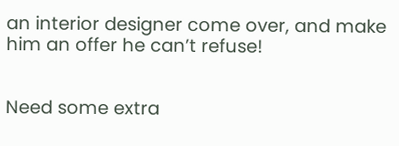an interior designer come over, and make him an offer he can’t refuse!


Need some extra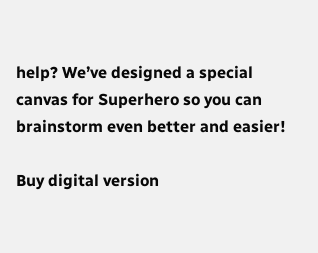help? We’ve designed a special canvas for Superhero so you can brainstorm even better and easier!

Buy digital version